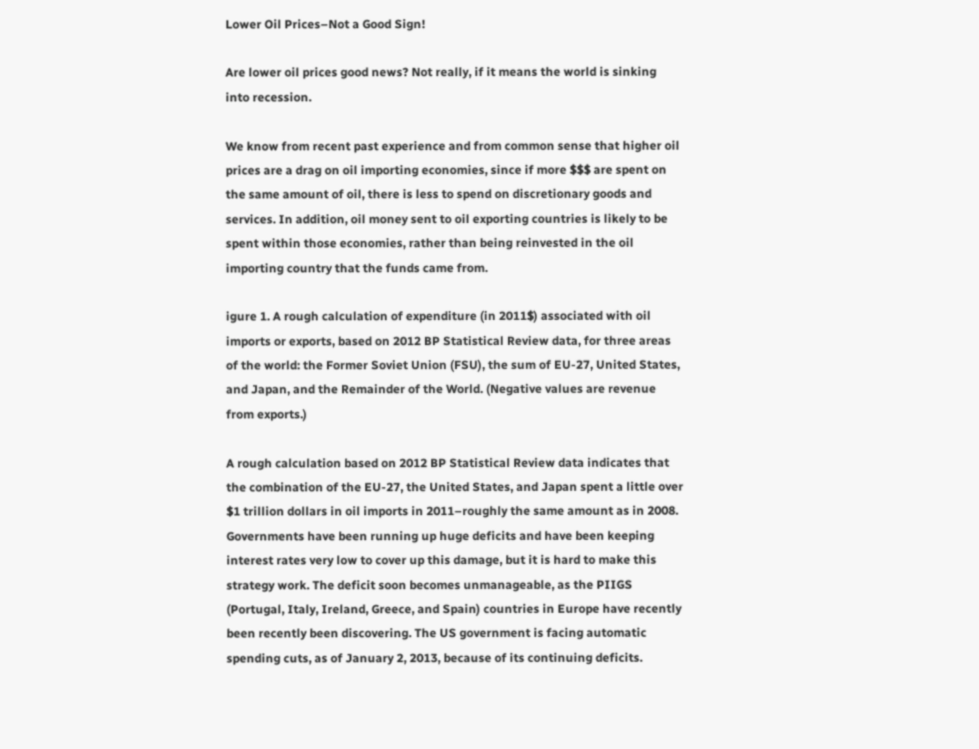Lower Oil Prices–Not a Good Sign!

Are lower oil prices good news? Not really, if it means the world is sinking into recession.

We know from recent past experience and from common sense that higher oil prices are a drag on oil importing economies, since if more $$$ are spent on the same amount of oil, there is less to spend on discretionary goods and services. In addition, oil money sent to oil exporting countries is likely to be spent within those economies, rather than being reinvested in the oil importing country that the funds came from.

igure 1. A rough calculation of expenditure (in 2011$) associated with oil imports or exports, based on 2012 BP Statistical Review data, for three areas of the world: the Former Soviet Union (FSU), the sum of EU-27, United States, and Japan, and the Remainder of the World. (Negative values are revenue from exports.)

A rough calculation based on 2012 BP Statistical Review data indicates that the combination of the EU-27, the United States, and Japan spent a little over $1 trillion dollars in oil imports in 2011–roughly the same amount as in 2008. Governments have been running up huge deficits and have been keeping interest rates very low to cover up this damage, but it is hard to make this strategy work. The deficit soon becomes unmanageable, as the PIIGS (Portugal, Italy, Ireland, Greece, and Spain) countries in Europe have recently been recently been discovering. The US government is facing automatic spending cuts, as of January 2, 2013, because of its continuing deficits.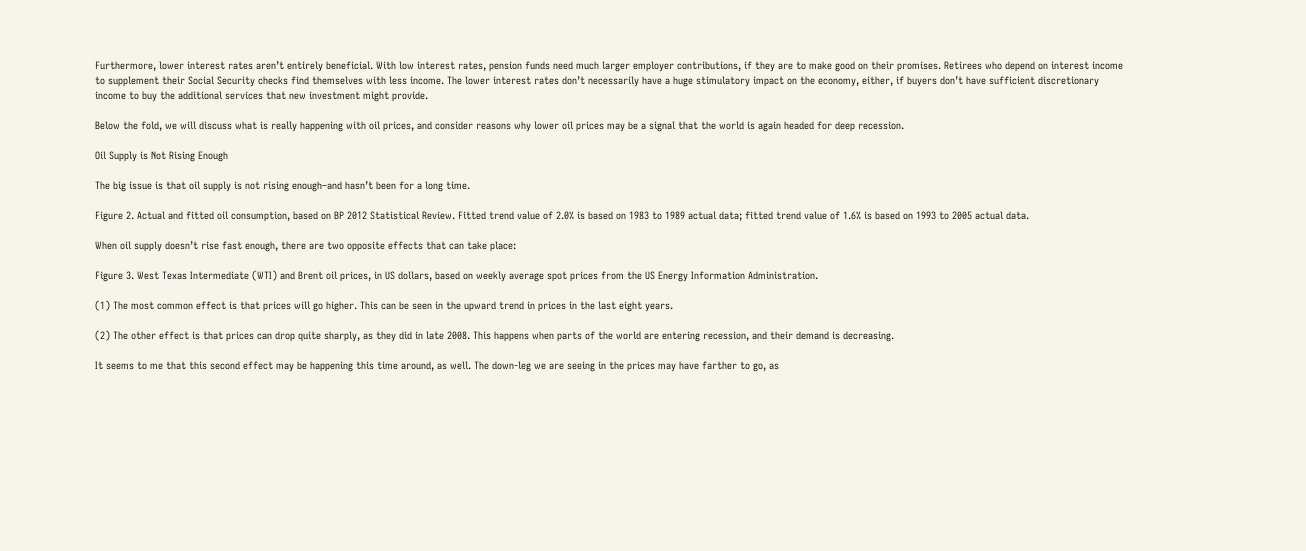Furthermore, lower interest rates aren’t entirely beneficial. With low interest rates, pension funds need much larger employer contributions, if they are to make good on their promises. Retirees who depend on interest income to supplement their Social Security checks find themselves with less income. The lower interest rates don’t necessarily have a huge stimulatory impact on the economy, either, if buyers don’t have sufficient discretionary income to buy the additional services that new investment might provide.

Below the fold, we will discuss what is really happening with oil prices, and consider reasons why lower oil prices may be a signal that the world is again headed for deep recession.

Oil Supply is Not Rising Enough

The big issue is that oil supply is not rising enough–and hasn’t been for a long time.

Figure 2. Actual and fitted oil consumption, based on BP 2012 Statistical Review. Fitted trend value of 2.0% is based on 1983 to 1989 actual data; fitted trend value of 1.6% is based on 1993 to 2005 actual data.

When oil supply doesn’t rise fast enough, there are two opposite effects that can take place:

Figure 3. West Texas Intermediate (WTI) and Brent oil prices, in US dollars, based on weekly average spot prices from the US Energy Information Administration.

(1) The most common effect is that prices will go higher. This can be seen in the upward trend in prices in the last eight years.

(2) The other effect is that prices can drop quite sharply, as they did in late 2008. This happens when parts of the world are entering recession, and their demand is decreasing.

It seems to me that this second effect may be happening this time around, as well. The down-leg we are seeing in the prices may have farther to go, as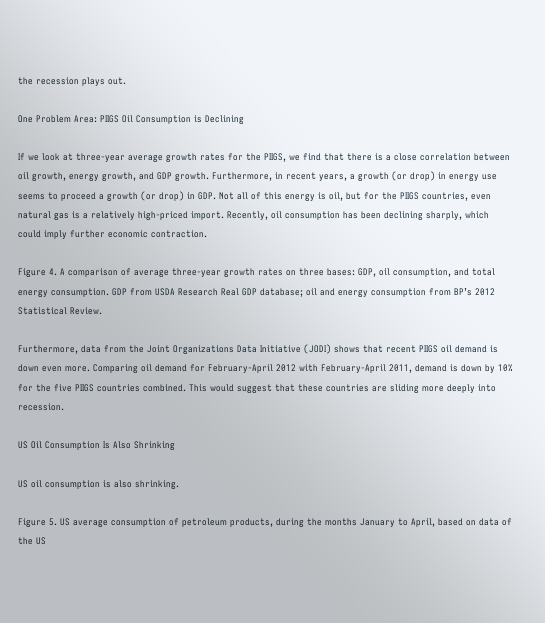the recession plays out.

One Problem Area: PIIGS Oil Consumption is Declining

If we look at three-year average growth rates for the PIIGS, we find that there is a close correlation between oil growth, energy growth, and GDP growth. Furthermore, in recent years, a growth (or drop) in energy use seems to proceed a growth (or drop) in GDP. Not all of this energy is oil, but for the PIIGS countries, even natural gas is a relatively high-priced import. Recently, oil consumption has been declining sharply, which could imply further economic contraction.

Figure 4. A comparison of average three-year growth rates on three bases: GDP, oil consumption, and total energy consumption. GDP from USDA Research Real GDP database; oil and energy consumption from BP’s 2012 Statistical Review.

Furthermore, data from the Joint Organizations Data Initiative (JODI) shows that recent PIIGS oil demand is down even more. Comparing oil demand for February-April 2012 with February-April 2011, demand is down by 10% for the five PIIGS countries combined. This would suggest that these countries are sliding more deeply into recession.

US Oil Consumption Is Also Shrinking

US oil consumption is also shrinking.

Figure 5. US average consumption of petroleum products, during the months January to April, based on data of the US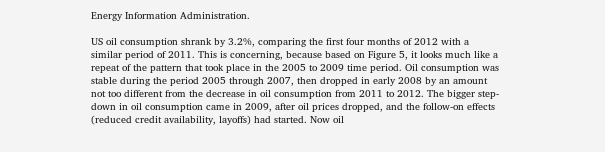Energy Information Administration.

US oil consumption shrank by 3.2%, comparing the first four months of 2012 with a similar period of 2011. This is concerning, because based on Figure 5, it looks much like a repeat of the pattern that took place in the 2005 to 2009 time period. Oil consumption was stable during the period 2005 through 2007, then dropped in early 2008 by an amount not too different from the decrease in oil consumption from 2011 to 2012. The bigger step-down in oil consumption came in 2009, after oil prices dropped, and the follow-on effects (reduced credit availability, layoffs) had started. Now oil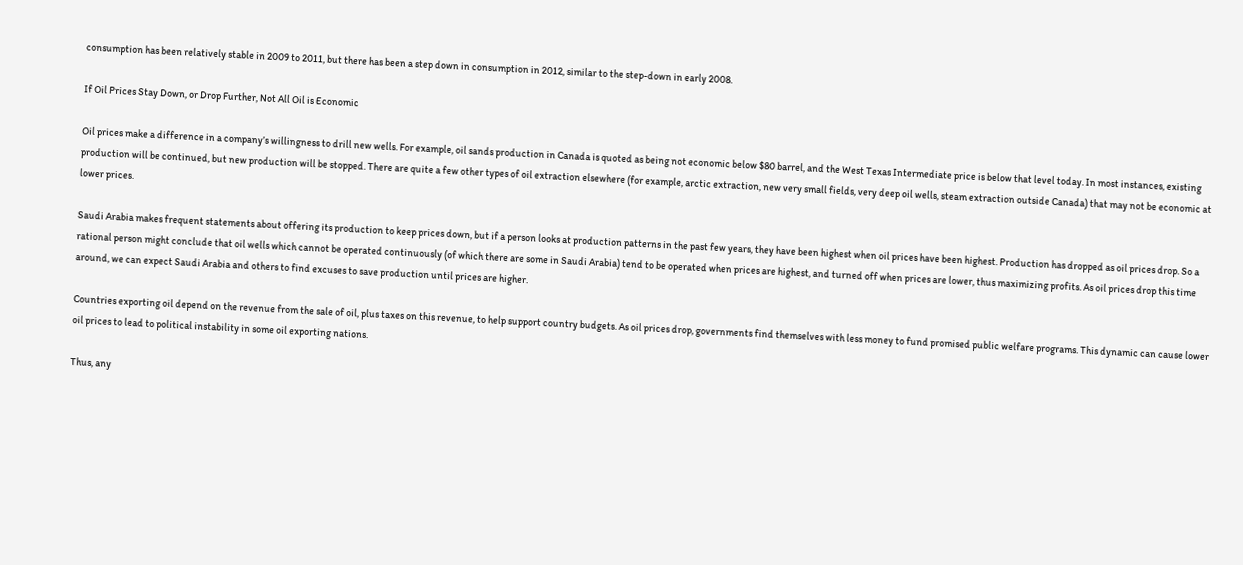consumption has been relatively stable in 2009 to 2011, but there has been a step down in consumption in 2012, similar to the step-down in early 2008.

If Oil Prices Stay Down, or Drop Further, Not All Oil is Economic

Oil prices make a difference in a company’s willingness to drill new wells. For example, oil sands production in Canada is quoted as being not economic below $80 barrel, and the West Texas Intermediate price is below that level today. In most instances, existing production will be continued, but new production will be stopped. There are quite a few other types of oil extraction elsewhere (for example, arctic extraction, new very small fields, very deep oil wells, steam extraction outside Canada) that may not be economic at lower prices.

Saudi Arabia makes frequent statements about offering its production to keep prices down, but if a person looks at production patterns in the past few years, they have been highest when oil prices have been highest. Production has dropped as oil prices drop. So a rational person might conclude that oil wells which cannot be operated continuously (of which there are some in Saudi Arabia) tend to be operated when prices are highest, and turned off when prices are lower, thus maximizing profits. As oil prices drop this time around, we can expect Saudi Arabia and others to find excuses to save production until prices are higher.

Countries exporting oil depend on the revenue from the sale of oil, plus taxes on this revenue, to help support country budgets. As oil prices drop, governments find themselves with less money to fund promised public welfare programs. This dynamic can cause lower oil prices to lead to political instability in some oil exporting nations.

Thus, any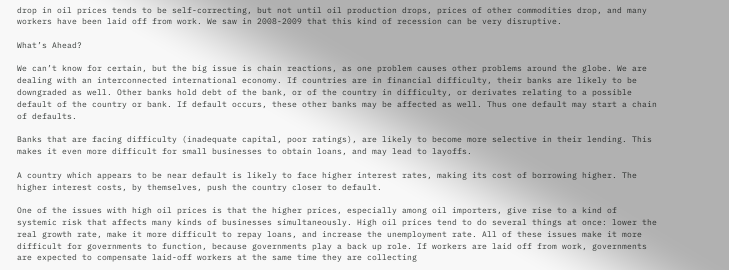drop in oil prices tends to be self-correcting, but not until oil production drops, prices of other commodities drop, and many workers have been laid off from work. We saw in 2008-2009 that this kind of recession can be very disruptive.

What’s Ahead?

We can’t know for certain, but the big issue is chain reactions, as one problem causes other problems around the globe. We are dealing with an interconnected international economy. If countries are in financial difficulty, their banks are likely to be downgraded as well. Other banks hold debt of the bank, or of the country in difficulty, or derivates relating to a possible default of the country or bank. If default occurs, these other banks may be affected as well. Thus one default may start a chain of defaults.

Banks that are facing difficulty (inadequate capital, poor ratings), are likely to become more selective in their lending. This makes it even more difficult for small businesses to obtain loans, and may lead to layoffs.

A country which appears to be near default is likely to face higher interest rates, making its cost of borrowing higher. The higher interest costs, by themselves, push the country closer to default.

One of the issues with high oil prices is that the higher prices, especially among oil importers, give rise to a kind of systemic risk that affects many kinds of businesses simultaneously. High oil prices tend to do several things at once: lower the real growth rate, make it more difficult to repay loans, and increase the unemployment rate. All of these issues make it more difficult for governments to function, because governments play a back up role. If workers are laid off from work, governments are expected to compensate laid-off workers at the same time they are collecting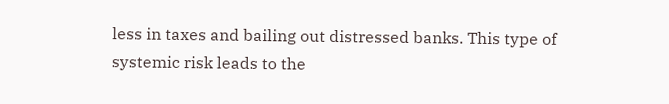less in taxes and bailing out distressed banks. This type of systemic risk leads to the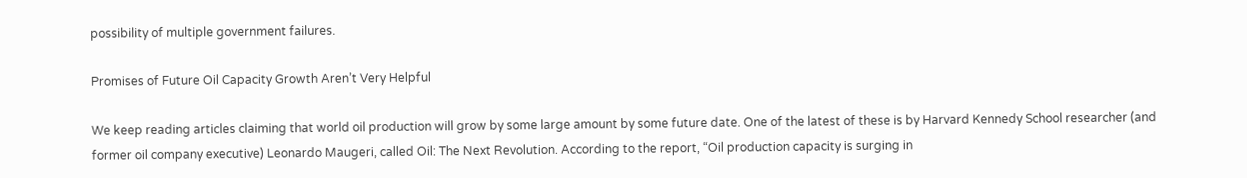possibility of multiple government failures.

Promises of Future Oil Capacity Growth Aren’t Very Helpful

We keep reading articles claiming that world oil production will grow by some large amount by some future date. One of the latest of these is by Harvard Kennedy School researcher (and former oil company executive) Leonardo Maugeri, called Oil: The Next Revolution. According to the report, “Oil production capacity is surging in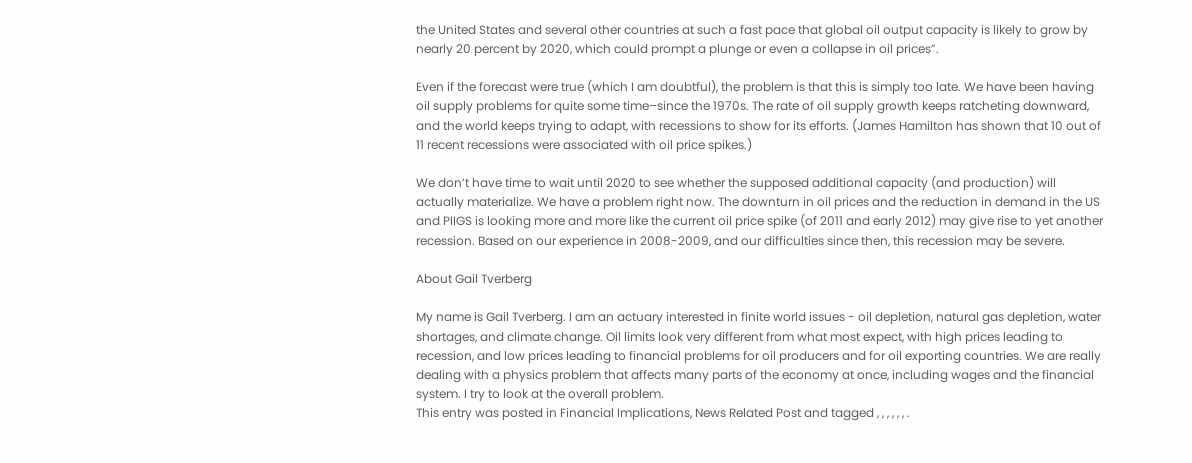the United States and several other countries at such a fast pace that global oil output capacity is likely to grow by nearly 20 percent by 2020, which could prompt a plunge or even a collapse in oil prices”.

Even if the forecast were true (which I am doubtful), the problem is that this is simply too late. We have been having oil supply problems for quite some time–since the 1970s. The rate of oil supply growth keeps ratcheting downward, and the world keeps trying to adapt, with recessions to show for its efforts. (James Hamilton has shown that 10 out of 11 recent recessions were associated with oil price spikes.)

We don’t have time to wait until 2020 to see whether the supposed additional capacity (and production) will actually materialize. We have a problem right now. The downturn in oil prices and the reduction in demand in the US and PIIGS is looking more and more like the current oil price spike (of 2011 and early 2012) may give rise to yet another recession. Based on our experience in 2008-2009, and our difficulties since then, this recession may be severe.

About Gail Tverberg

My name is Gail Tverberg. I am an actuary interested in finite world issues - oil depletion, natural gas depletion, water shortages, and climate change. Oil limits look very different from what most expect, with high prices leading to recession, and low prices leading to financial problems for oil producers and for oil exporting countries. We are really dealing with a physics problem that affects many parts of the economy at once, including wages and the financial system. I try to look at the overall problem.
This entry was posted in Financial Implications, News Related Post and tagged , , , , , , .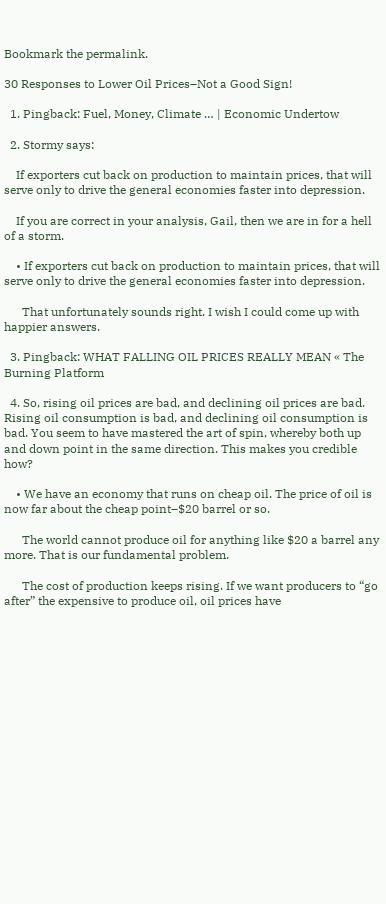Bookmark the permalink.

30 Responses to Lower Oil Prices–Not a Good Sign!

  1. Pingback: Fuel, Money, Climate … | Economic Undertow

  2. Stormy says:

    If exporters cut back on production to maintain prices, that will serve only to drive the general economies faster into depression.

    If you are correct in your analysis, Gail, then we are in for a hell of a storm.

    • If exporters cut back on production to maintain prices, that will serve only to drive the general economies faster into depression.

      That unfortunately sounds right. I wish I could come up with happier answers.

  3. Pingback: WHAT FALLING OIL PRICES REALLY MEAN « The Burning Platform

  4. So, rising oil prices are bad, and declining oil prices are bad. Rising oil consumption is bad, and declining oil consumption is bad. You seem to have mastered the art of spin, whereby both up and down point in the same direction. This makes you credible how?

    • We have an economy that runs on cheap oil. The price of oil is now far about the cheap point–$20 barrel or so.

      The world cannot produce oil for anything like $20 a barrel any more. That is our fundamental problem.

      The cost of production keeps rising. If we want producers to “go after” the expensive to produce oil, oil prices have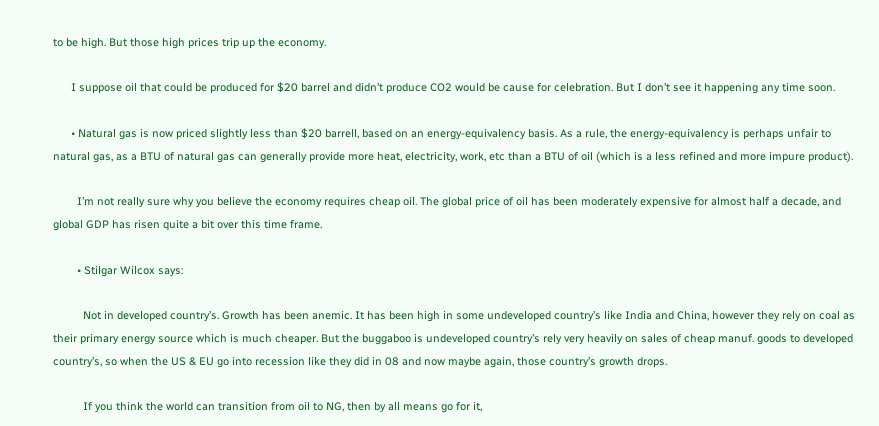to be high. But those high prices trip up the economy.

      I suppose oil that could be produced for $20 barrel and didn’t produce CO2 would be cause for celebration. But I don’t see it happening any time soon.

      • Natural gas is now priced slightly less than $20 barrell, based on an energy-equivalency basis. As a rule, the energy-equivalency is perhaps unfair to natural gas, as a BTU of natural gas can generally provide more heat, electricity, work, etc than a BTU of oil (which is a less refined and more impure product).

        I’m not really sure why you believe the economy requires cheap oil. The global price of oil has been moderately expensive for almost half a decade, and global GDP has risen quite a bit over this time frame.

        • Stilgar Wilcox says:

          Not in developed country’s. Growth has been anemic. It has been high in some undeveloped country’s like India and China, however they rely on coal as their primary energy source which is much cheaper. But the buggaboo is undeveloped country’s rely very heavily on sales of cheap manuf. goods to developed country’s, so when the US & EU go into recession like they did in 08 and now maybe again, those country’s growth drops.

          If you think the world can transition from oil to NG, then by all means go for it,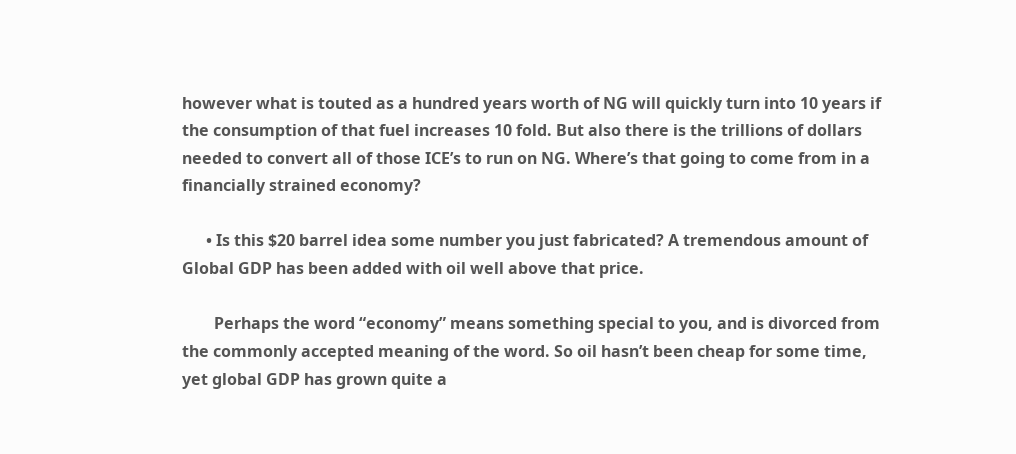however what is touted as a hundred years worth of NG will quickly turn into 10 years if the consumption of that fuel increases 10 fold. But also there is the trillions of dollars needed to convert all of those ICE’s to run on NG. Where’s that going to come from in a financially strained economy?

      • Is this $20 barrel idea some number you just fabricated? A tremendous amount of Global GDP has been added with oil well above that price.

        Perhaps the word “economy” means something special to you, and is divorced from the commonly accepted meaning of the word. So oil hasn’t been cheap for some time, yet global GDP has grown quite a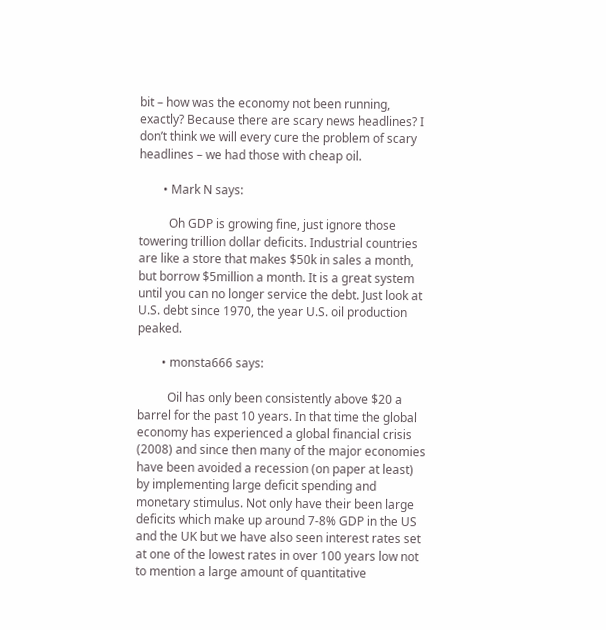bit – how was the economy not been running, exactly? Because there are scary news headlines? I don’t think we will every cure the problem of scary headlines – we had those with cheap oil.

        • Mark N says:

          Oh GDP is growing fine, just ignore those towering trillion dollar deficits. Industrial countries are like a store that makes $50k in sales a month, but borrow $5million a month. It is a great system until you can no longer service the debt. Just look at U.S. debt since 1970, the year U.S. oil production peaked.

        • monsta666 says:

          Oil has only been consistently above $20 a barrel for the past 10 years. In that time the global economy has experienced a global financial crisis (2008) and since then many of the major economies have been avoided a recession (on paper at least) by implementing large deficit spending and monetary stimulus. Not only have their been large deficits which make up around 7-8% GDP in the US and the UK but we have also seen interest rates set at one of the lowest rates in over 100 years low not to mention a large amount of quantitative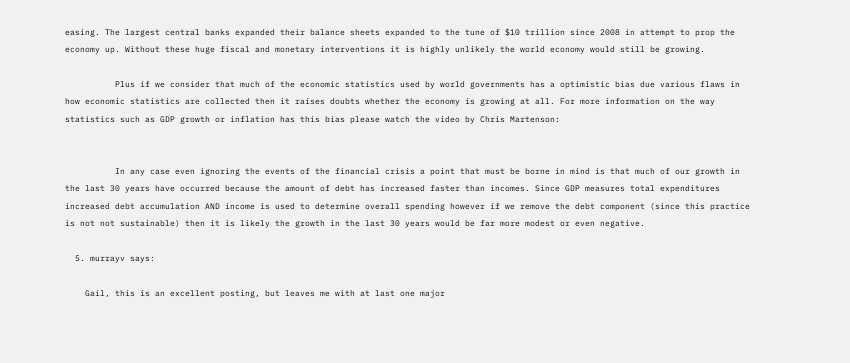easing. The largest central banks expanded their balance sheets expanded to the tune of $10 trillion since 2008 in attempt to prop the economy up. Without these huge fiscal and monetary interventions it is highly unlikely the world economy would still be growing.

          Plus if we consider that much of the economic statistics used by world governments has a optimistic bias due various flaws in how economic statistics are collected then it raises doubts whether the economy is growing at all. For more information on the way statistics such as GDP growth or inflation has this bias please watch the video by Chris Martenson:


          In any case even ignoring the events of the financial crisis a point that must be borne in mind is that much of our growth in the last 30 years have occurred because the amount of debt has increased faster than incomes. Since GDP measures total expenditures increased debt accumulation AND income is used to determine overall spending however if we remove the debt component (since this practice is not not sustainable) then it is likely the growth in the last 30 years would be far more modest or even negative.

  5. murrayv says:

    Gail, this is an excellent posting, but leaves me with at last one major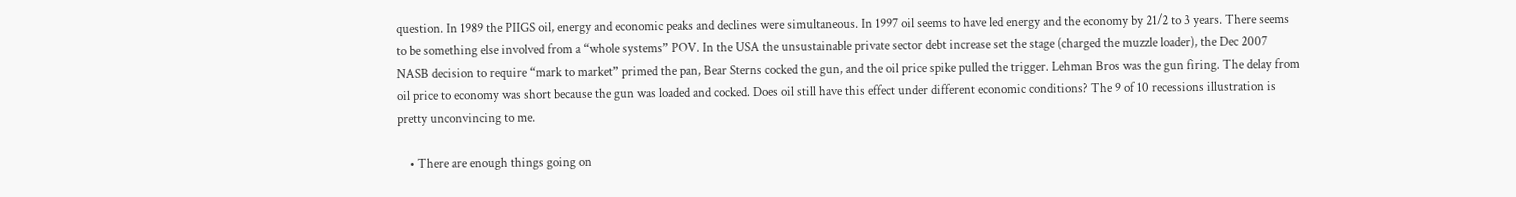question. In 1989 the PIIGS oil, energy and economic peaks and declines were simultaneous. In 1997 oil seems to have led energy and the economy by 21/2 to 3 years. There seems to be something else involved from a “whole systems” POV. In the USA the unsustainable private sector debt increase set the stage (charged the muzzle loader), the Dec 2007 NASB decision to require “mark to market” primed the pan, Bear Sterns cocked the gun, and the oil price spike pulled the trigger. Lehman Bros was the gun firing. The delay from oil price to economy was short because the gun was loaded and cocked. Does oil still have this effect under different economic conditions? The 9 of 10 recessions illustration is pretty unconvincing to me.

    • There are enough things going on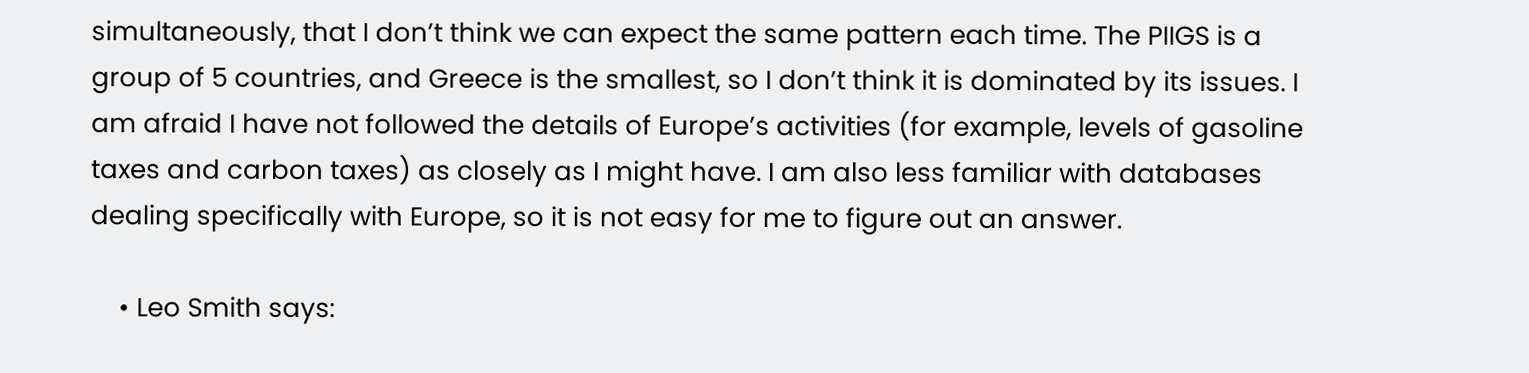simultaneously, that I don’t think we can expect the same pattern each time. The PIIGS is a group of 5 countries, and Greece is the smallest, so I don’t think it is dominated by its issues. I am afraid I have not followed the details of Europe’s activities (for example, levels of gasoline taxes and carbon taxes) as closely as I might have. I am also less familiar with databases dealing specifically with Europe, so it is not easy for me to figure out an answer.

    • Leo Smith says: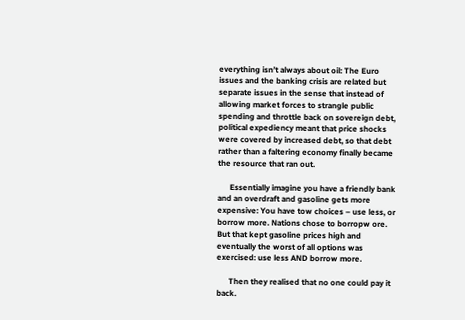everything isn’t always about oil: The Euro issues and the banking crisis are related but separate issues in the sense that instead of allowing market forces to strangle public spending and throttle back on sovereign debt, political expediency meant that price shocks were covered by increased debt, so that debt rather than a faltering economy finally became the resource that ran out.

      Essentially imagine you have a friendly bank and an overdraft and gasoline gets more expensive: You have tow choices – use less, or borrow more. Nations chose to borropw ore. But that kept gasoline prices high and eventually the worst of all options was exercised: use less AND borrow more.

      Then they realised that no one could pay it back.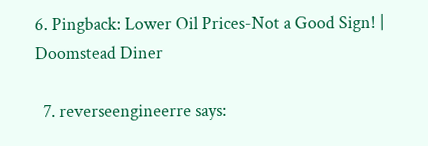6. Pingback: Lower Oil Prices-Not a Good Sign! | Doomstead Diner

  7. reverseengineerre says: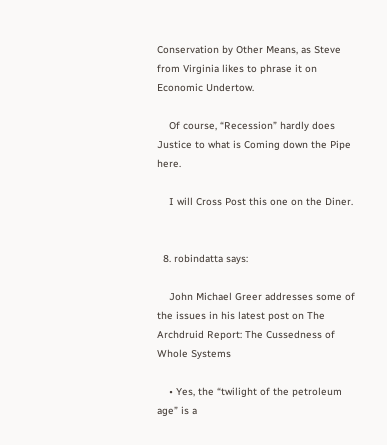Conservation by Other Means, as Steve from Virginia likes to phrase it on Economic Undertow.

    Of course, “Recession” hardly does Justice to what is Coming down the Pipe here.

    I will Cross Post this one on the Diner.


  8. robindatta says:

    John Michael Greer addresses some of the issues in his latest post on The Archdruid Report: The Cussedness of Whole Systems

    • Yes, the “twilight of the petroleum age” is a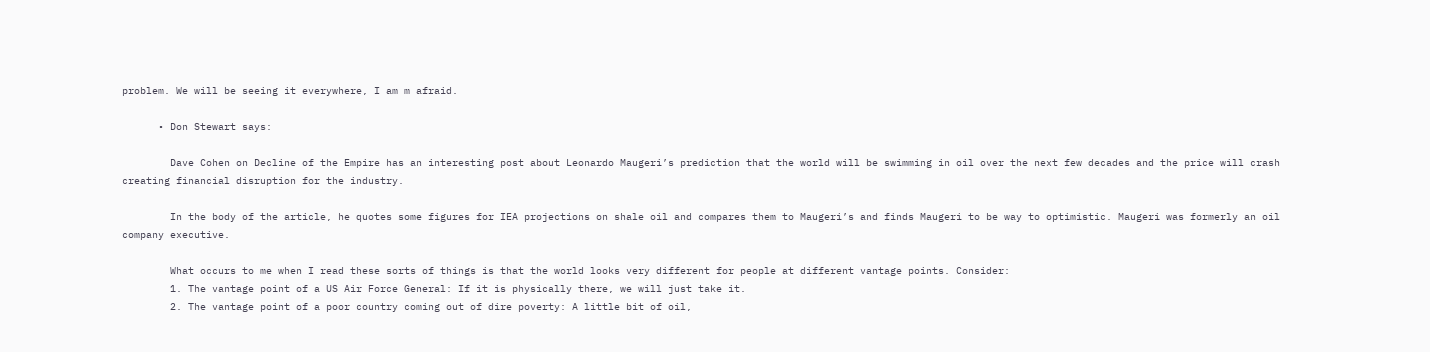problem. We will be seeing it everywhere, I am m afraid.

      • Don Stewart says:

        Dave Cohen on Decline of the Empire has an interesting post about Leonardo Maugeri’s prediction that the world will be swimming in oil over the next few decades and the price will crash creating financial disruption for the industry.

        In the body of the article, he quotes some figures for IEA projections on shale oil and compares them to Maugeri’s and finds Maugeri to be way to optimistic. Maugeri was formerly an oil company executive.

        What occurs to me when I read these sorts of things is that the world looks very different for people at different vantage points. Consider:
        1. The vantage point of a US Air Force General: If it is physically there, we will just take it.
        2. The vantage point of a poor country coming out of dire poverty: A little bit of oil,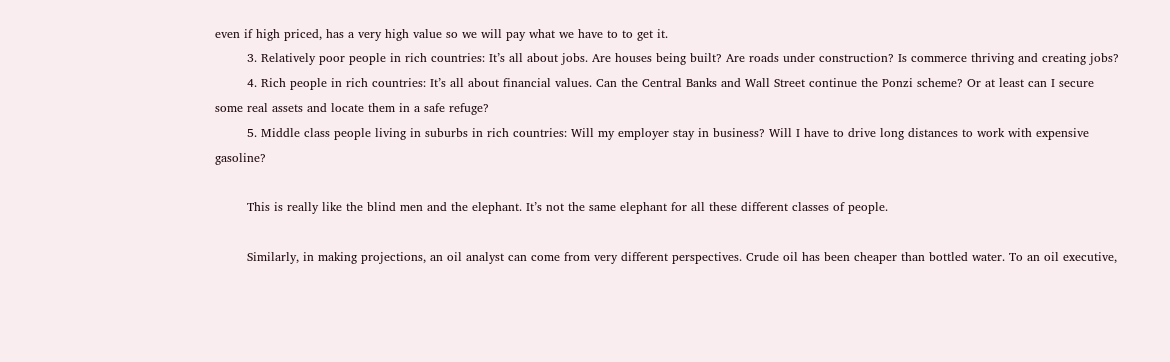even if high priced, has a very high value so we will pay what we have to to get it.
        3. Relatively poor people in rich countries: It’s all about jobs. Are houses being built? Are roads under construction? Is commerce thriving and creating jobs?
        4. Rich people in rich countries: It’s all about financial values. Can the Central Banks and Wall Street continue the Ponzi scheme? Or at least can I secure some real assets and locate them in a safe refuge?
        5. Middle class people living in suburbs in rich countries: Will my employer stay in business? Will I have to drive long distances to work with expensive gasoline?

        This is really like the blind men and the elephant. It’s not the same elephant for all these different classes of people.

        Similarly, in making projections, an oil analyst can come from very different perspectives. Crude oil has been cheaper than bottled water. To an oil executive,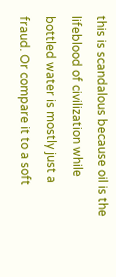this is scandalous because oil is the lifeblood of civilization while bottled water is mostly just a fraud. Or compare it to a soft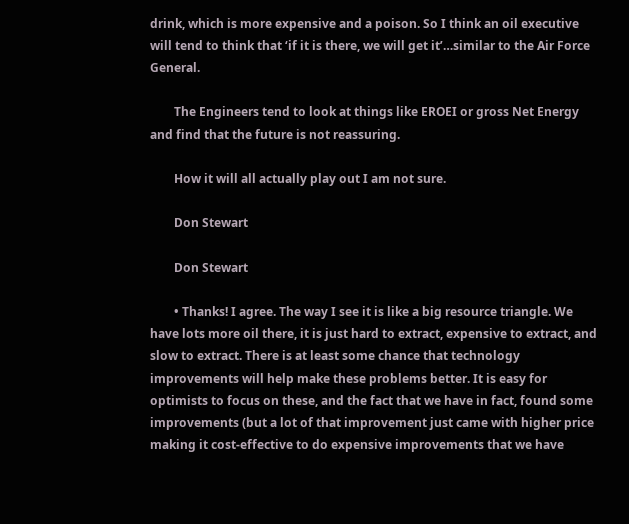drink, which is more expensive and a poison. So I think an oil executive will tend to think that ‘if it is there, we will get it’…similar to the Air Force General.

        The Engineers tend to look at things like EROEI or gross Net Energy and find that the future is not reassuring.

        How it will all actually play out I am not sure.

        Don Stewart

        Don Stewart

        • Thanks! I agree. The way I see it is like a big resource triangle. We have lots more oil there, it is just hard to extract, expensive to extract, and slow to extract. There is at least some chance that technology improvements will help make these problems better. It is easy for optimists to focus on these, and the fact that we have in fact, found some improvements (but a lot of that improvement just came with higher price making it cost-effective to do expensive improvements that we have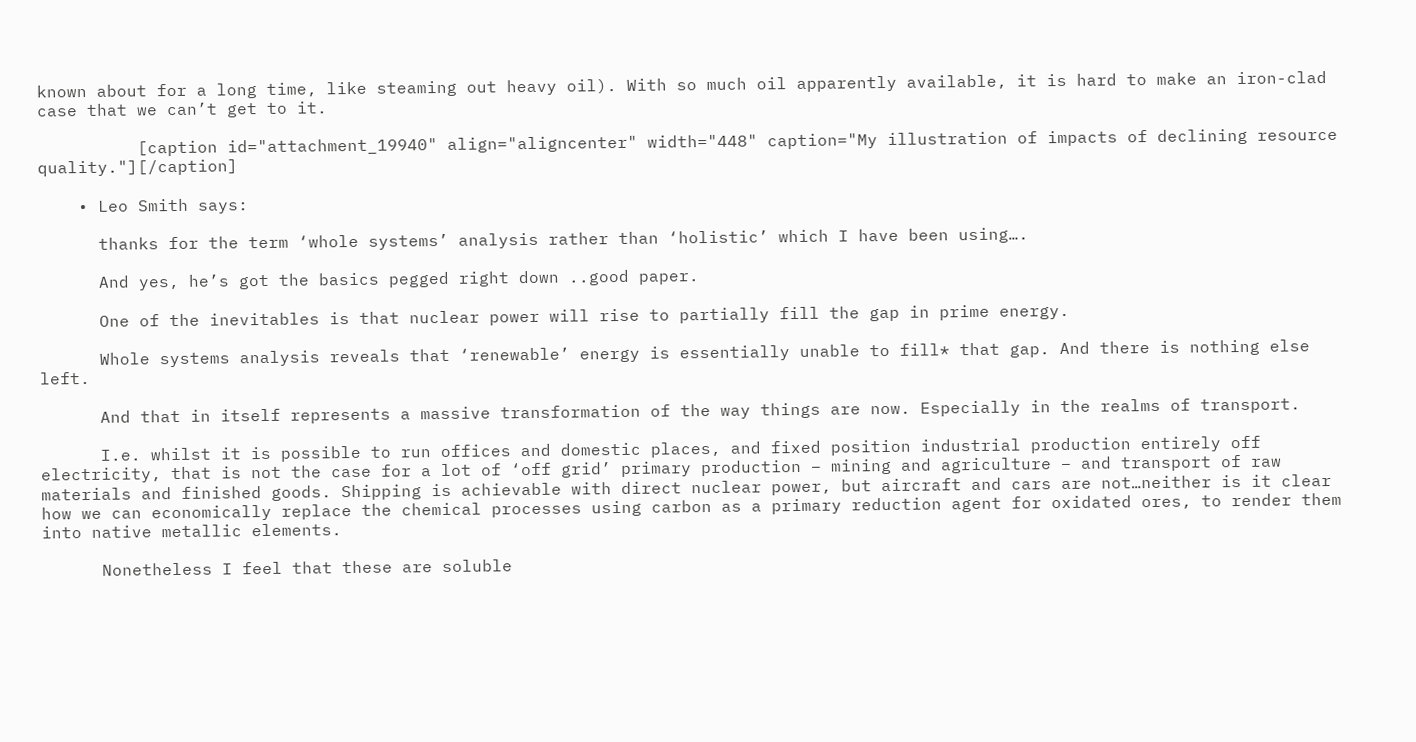known about for a long time, like steaming out heavy oil). With so much oil apparently available, it is hard to make an iron-clad case that we can’t get to it.

          [caption id="attachment_19940" align="aligncenter" width="448" caption="My illustration of impacts of declining resource quality."][/caption]

    • Leo Smith says:

      thanks for the term ‘whole systems’ analysis rather than ‘holistic’ which I have been using….

      And yes, he’s got the basics pegged right down ..good paper.

      One of the inevitables is that nuclear power will rise to partially fill the gap in prime energy.

      Whole systems analysis reveals that ‘renewable’ energy is essentially unable to fill* that gap. And there is nothing else left.

      And that in itself represents a massive transformation of the way things are now. Especially in the realms of transport.

      I.e. whilst it is possible to run offices and domestic places, and fixed position industrial production entirely off electricity, that is not the case for a lot of ‘off grid’ primary production – mining and agriculture – and transport of raw materials and finished goods. Shipping is achievable with direct nuclear power, but aircraft and cars are not…neither is it clear how we can economically replace the chemical processes using carbon as a primary reduction agent for oxidated ores, to render them into native metallic elements.

      Nonetheless I feel that these are soluble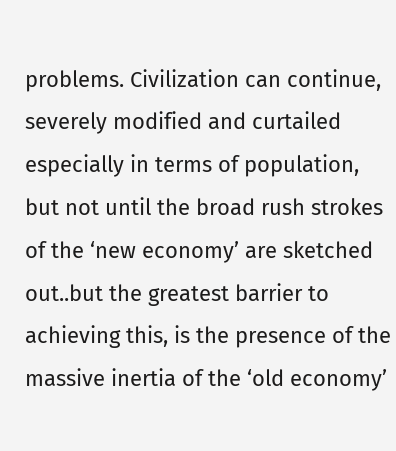problems. Civilization can continue, severely modified and curtailed especially in terms of population, but not until the broad rush strokes of the ‘new economy’ are sketched out..but the greatest barrier to achieving this, is the presence of the massive inertia of the ‘old economy’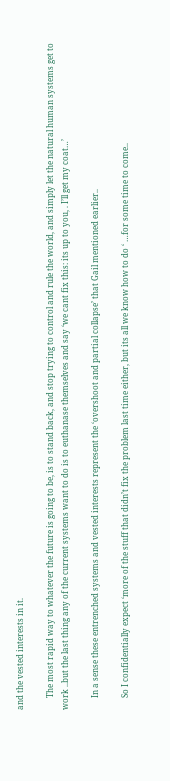and the vested interests in it.

      The most rapid way to whatever the future is going to be, is to stand back, and stop trying to control and rule the world, and simply let the natural human systems get to work ..but the last thing any of the current systems want to do is to euthanase themselves and say ‘we cant fix this: its up to you, . I’ll get my coat…’

      In a sense these entrenched systems and vested interests represent the ‘overshoot and partial collapse’ that Gail mentioned earlier..

      So I confidentially expect ‘more of the stuff that didn’t fix the problem last time either, but its all we know how to do ‘ …for some time to come..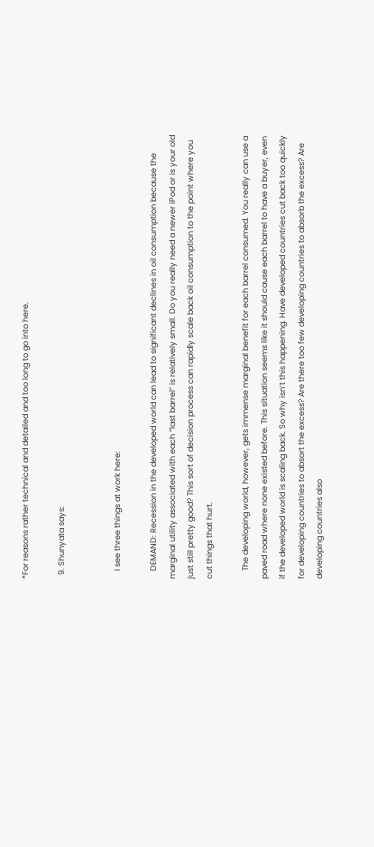*For reasons rather technical and detailed and too long to go into here.

  9. Shunyata says:


    I see three things at work here:

    DEMAND: Recession in the developed world can lead to significant declines in oil consumption because the marginal utility associated with each “last barrel” is relatively small. Do you really need a newer iPod or is your old just still pretty good? This sort of decision process can rapidly scale back oil consumption to the point where you cut things that hurt.

    The developing world, however, gets immense marginal benefit for each barrel consumed. You really can use a paved road where none existed before. This situation seems like it should cause each barrel to have a buyer, even if the developed world is scaling back. So why isn’t this happening. Have developed countries cut back too quickly for developing countries to absort the excess? Are there too few developing countries to absorb the excess? Are developing countries also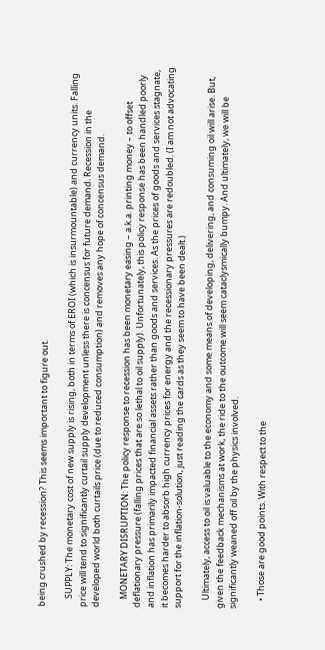being crushed by recession? This seems important to figure out.

    SUPPLY: The monetary cost of new supply is rising, both in terms of EROI (which is insurmountable) and currency units. Falling price will tend to significantly curtail supply development unless there is concensus for future demand. Recession in the developed world both curtails price (due to reduced consumption) and removes any hope of concensus demand.

    MONETARY DISRUPTION: The policy response to recession has been monetary easing – a.k.a. printing money – to offset deflationary pressure (falling prices that are so lethal to oil supply). Unfortunately, this policy response has been handled poorly and inflation has primarily impacted financial assets rather than goods and services. As the prices of goods and services stagnate, it becomes harder to absorb high currency prices for energy and the recessionary pressures are redoubled. (I am not advocating support for the inflation-solution, just reading the cards as they seem to have been dealt.)

    Ultimately, access to oil is valuable to the economy and some means of developing, delivering, and consuming oil will arise. But, given the feedback mechanisms at work, the ride to the outcome will seem cataclysmically bumpy. And ultimately, we will be significantly weaned off oil by the physics involved.

    • Those are good points. With respect to the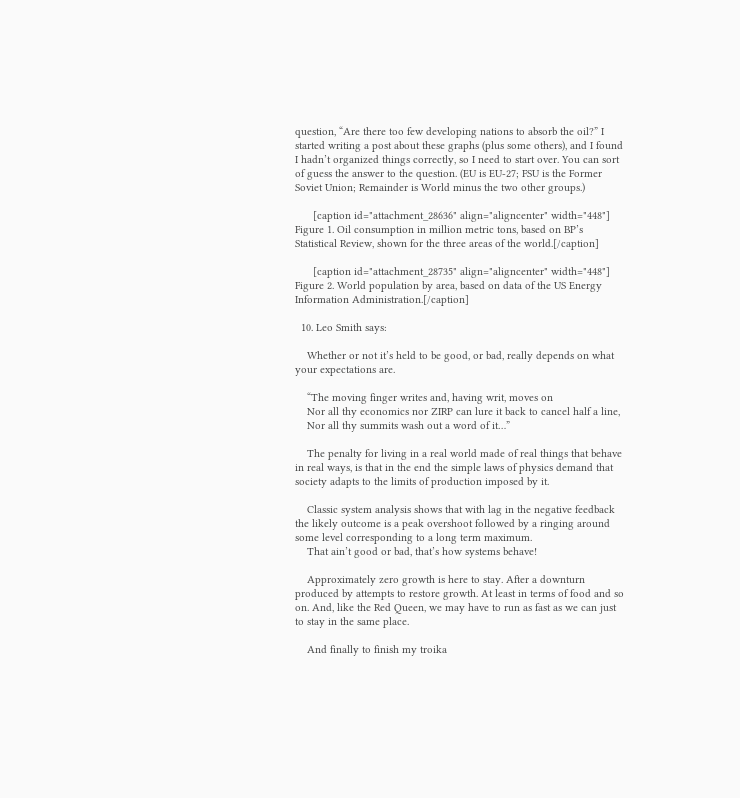question, “Are there too few developing nations to absorb the oil?” I started writing a post about these graphs (plus some others), and I found I hadn’t organized things correctly, so I need to start over. You can sort of guess the answer to the question. (EU is EU-27; FSU is the Former Soviet Union; Remainder is World minus the two other groups.)

      [caption id="attachment_28636" align="aligncenter" width="448"] Figure 1. Oil consumption in million metric tons, based on BP’s Statistical Review, shown for the three areas of the world.[/caption]

      [caption id="attachment_28735" align="aligncenter" width="448"] Figure 2. World population by area, based on data of the US Energy Information Administration.[/caption]

  10. Leo Smith says:

    Whether or not it’s held to be good, or bad, really depends on what your expectations are.

    “The moving finger writes and, having writ, moves on
    Nor all thy economics nor ZIRP can lure it back to cancel half a line,
    Nor all thy summits wash out a word of it…”

    The penalty for living in a real world made of real things that behave in real ways, is that in the end the simple laws of physics demand that society adapts to the limits of production imposed by it.

    Classic system analysis shows that with lag in the negative feedback the likely outcome is a peak overshoot followed by a ringing around some level corresponding to a long term maximum.
    That ain’t good or bad, that’s how systems behave!

    Approximately zero growth is here to stay. After a downturn produced by attempts to restore growth. At least in terms of food and so on. And, like the Red Queen, we may have to run as fast as we can just to stay in the same place.

    And finally to finish my troika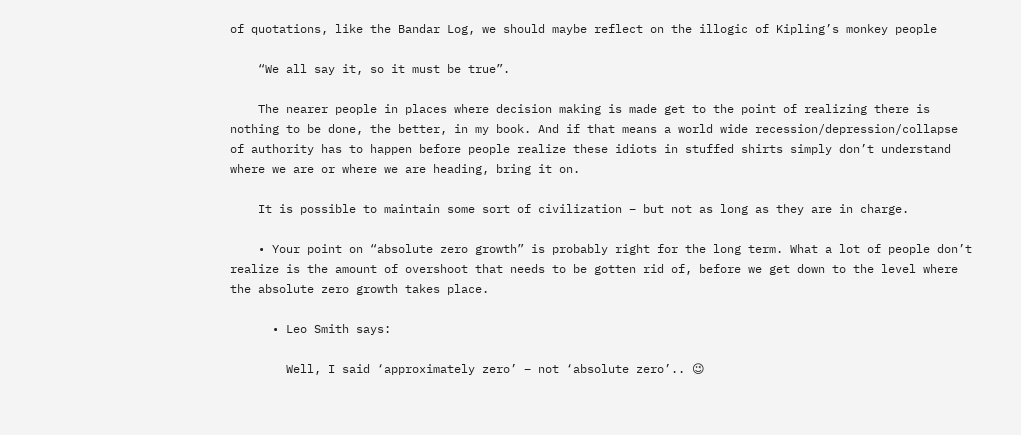of quotations, like the Bandar Log, we should maybe reflect on the illogic of Kipling’s monkey people

    “We all say it, so it must be true”.

    The nearer people in places where decision making is made get to the point of realizing there is nothing to be done, the better, in my book. And if that means a world wide recession/depression/collapse of authority has to happen before people realize these idiots in stuffed shirts simply don’t understand where we are or where we are heading, bring it on.

    It is possible to maintain some sort of civilization – but not as long as they are in charge.

    • Your point on “absolute zero growth” is probably right for the long term. What a lot of people don’t realize is the amount of overshoot that needs to be gotten rid of, before we get down to the level where the absolute zero growth takes place.

      • Leo Smith says:

        Well, I said ‘approximately zero’ – not ‘absolute zero’.. 😉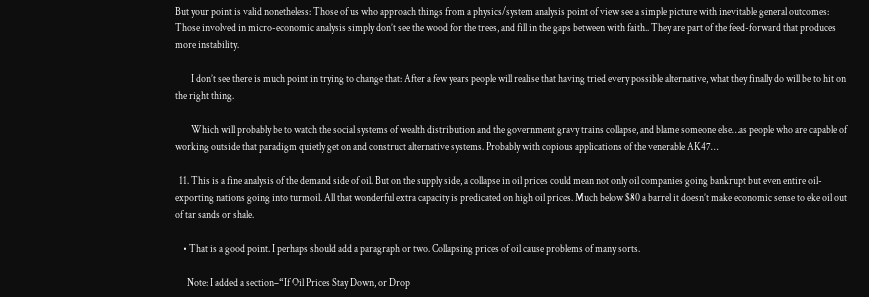But your point is valid nonetheless: Those of us who approach things from a physics/system analysis point of view see a simple picture with inevitable general outcomes: Those involved in micro-economic analysis simply don’t see the wood for the trees, and fill in the gaps between with faith.. They are part of the feed-forward that produces more instability.

        I don’t see there is much point in trying to change that: After a few years people will realise that having tried every possible alternative, what they finally do will be to hit on the right thing.

        Which will probably be to watch the social systems of wealth distribution and the government gravy trains collapse, and blame someone else…as people who are capable of working outside that paradigm quietly get on and construct alternative systems. Probably with copious applications of the venerable AK47…

  11. This is a fine analysis of the demand side of oil. But on the supply side, a collapse in oil prices could mean not only oil companies going bankrupt but even entire oil-exporting nations going into turmoil. All that wonderful extra capacity is predicated on high oil prices. Much below $80 a barrel it doesn’t make economic sense to eke oil out of tar sands or shale.

    • That is a good point. I perhaps should add a paragraph or two. Collapsing prices of oil cause problems of many sorts.

      Note: I added a section–“If Oil Prices Stay Down, or Drop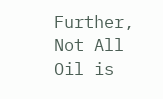Further, Not All Oil is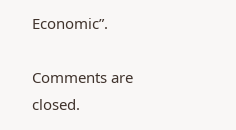Economic”.

Comments are closed.